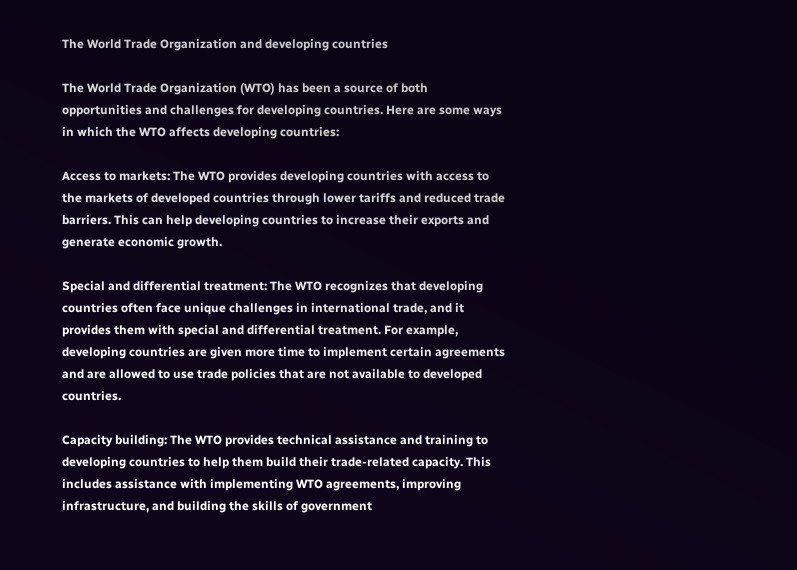The World Trade Organization and developing countries

The World Trade Organization (WTO) has been a source of both opportunities and challenges for developing countries. Here are some ways in which the WTO affects developing countries:

Access to markets: The WTO provides developing countries with access to the markets of developed countries through lower tariffs and reduced trade barriers. This can help developing countries to increase their exports and generate economic growth.

Special and differential treatment: The WTO recognizes that developing countries often face unique challenges in international trade, and it provides them with special and differential treatment. For example, developing countries are given more time to implement certain agreements and are allowed to use trade policies that are not available to developed countries.

Capacity building: The WTO provides technical assistance and training to developing countries to help them build their trade-related capacity. This includes assistance with implementing WTO agreements, improving infrastructure, and building the skills of government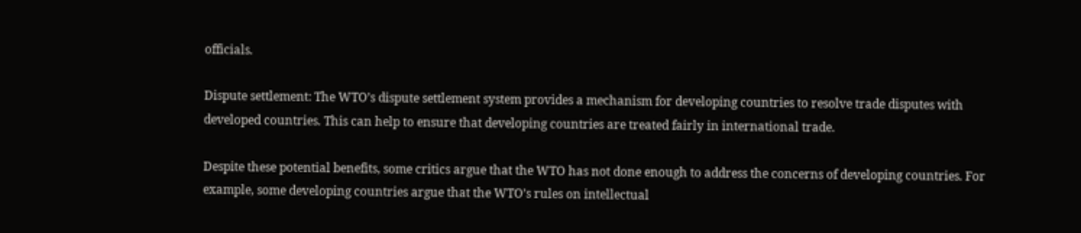officials.

Dispute settlement: The WTO’s dispute settlement system provides a mechanism for developing countries to resolve trade disputes with developed countries. This can help to ensure that developing countries are treated fairly in international trade.

Despite these potential benefits, some critics argue that the WTO has not done enough to address the concerns of developing countries. For example, some developing countries argue that the WTO’s rules on intellectual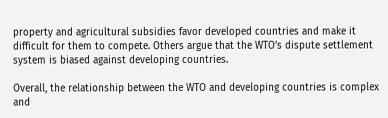property and agricultural subsidies favor developed countries and make it difficult for them to compete. Others argue that the WTO’s dispute settlement system is biased against developing countries.

Overall, the relationship between the WTO and developing countries is complex and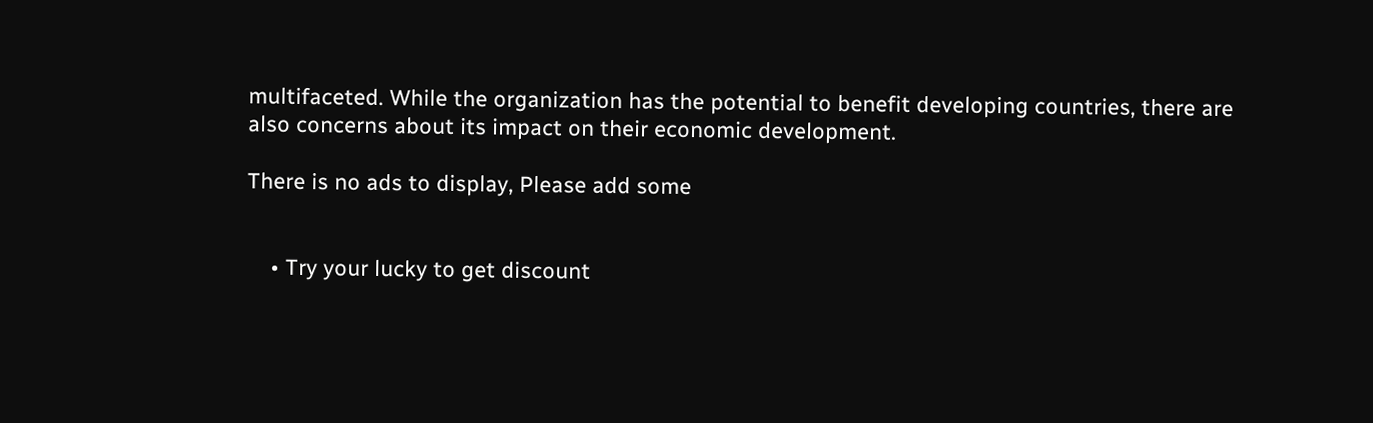multifaceted. While the organization has the potential to benefit developing countries, there are also concerns about its impact on their economic development.

There is no ads to display, Please add some


    • Try your lucky to get discount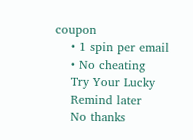coupon
    • 1 spin per email
    • No cheating
    Try Your Lucky
    Remind later
    No thanks